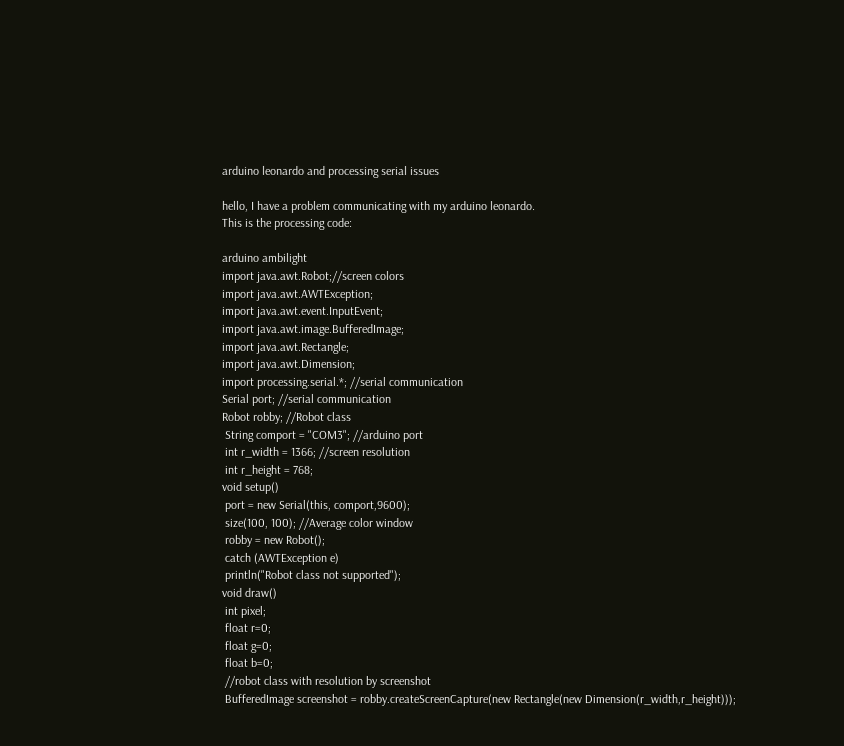arduino leonardo and processing serial issues

hello, I have a problem communicating with my arduino leonardo.
This is the processing code:

arduino ambilight
import java.awt.Robot;//screen colors
import java.awt.AWTException;
import java.awt.event.InputEvent;
import java.awt.image.BufferedImage;
import java.awt.Rectangle;
import java.awt.Dimension;
import processing.serial.*; //serial communication
Serial port; //serial communication
Robot robby; //Robot class
 String comport = "COM3"; //arduino port
 int r_width = 1366; //screen resolution
 int r_height = 768;
void setup()
 port = new Serial(this, comport,9600);
 size(100, 100); //Average color window
 robby = new Robot();
 catch (AWTException e)
 println("Robot class not supported");
void draw()
 int pixel;
 float r=0;
 float g=0;
 float b=0;
 //robot class with resolution by screenshot
 BufferedImage screenshot = robby.createScreenCapture(new Rectangle(new Dimension(r_width,r_height)));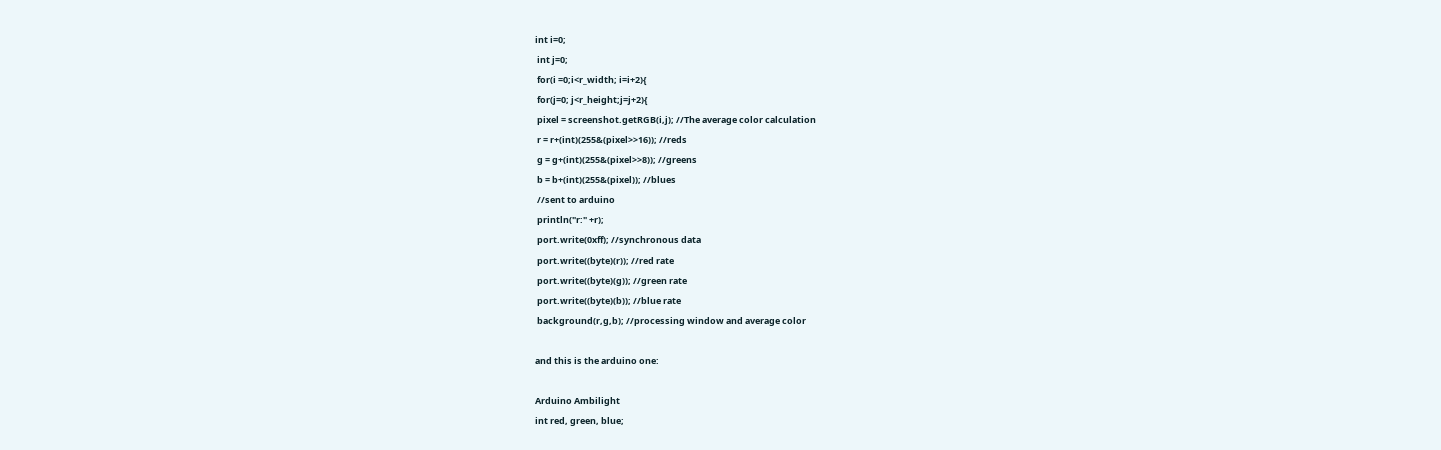int i=0;
 int j=0;
 for(i =0;i<r_width; i=i+2){
 for(j=0; j<r_height;j=j+2){
 pixel = screenshot.getRGB(i,j); //The average color calculation
 r = r+(int)(255&(pixel>>16)); //reds
 g = g+(int)(255&(pixel>>8)); //greens
 b = b+(int)(255&(pixel)); //blues
 //sent to arduino
 println("r:" +r);
 port.write(0xff); //synchronous data
 port.write((byte)(r)); //red rate
 port.write((byte)(g)); //green rate
 port.write((byte)(b)); //blue rate
 background(r,g,b); //processing window and average color

and this is the arduino one:

Arduino Ambilight
int red, green, blue;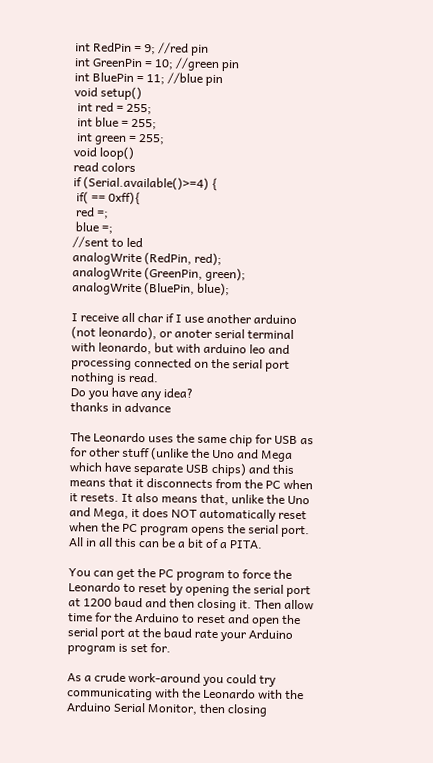int RedPin = 9; //red pin
int GreenPin = 10; //green pin
int BluePin = 11; //blue pin
void setup()
 int red = 255;
 int blue = 255;
 int green = 255;
void loop()
read colors
if (Serial.available()>=4) {
 if( == 0xff){
 red =;
 blue =;
//sent to led
analogWrite (RedPin, red);
analogWrite (GreenPin, green);
analogWrite (BluePin, blue);

I receive all char if I use another arduino (not leonardo), or anoter serial terminal with leonardo, but with arduino leo and processing connected on the serial port nothing is read.
Do you have any idea?
thanks in advance

The Leonardo uses the same chip for USB as for other stuff (unlike the Uno and Mega which have separate USB chips) and this means that it disconnects from the PC when it resets. It also means that, unlike the Uno and Mega, it does NOT automatically reset when the PC program opens the serial port. All in all this can be a bit of a PITA.

You can get the PC program to force the Leonardo to reset by opening the serial port at 1200 baud and then closing it. Then allow time for the Arduino to reset and open the serial port at the baud rate your Arduino program is set for.

As a crude work-around you could try communicating with the Leonardo with the Arduino Serial Monitor, then closing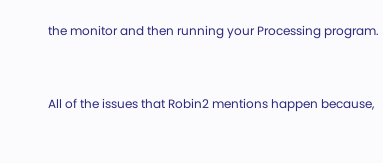the monitor and then running your Processing program.


All of the issues that Robin2 mentions happen because,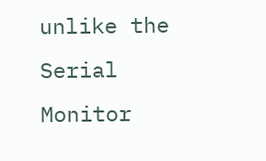unlike the Serial Monitor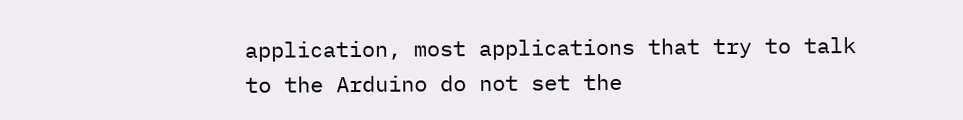application, most applications that try to talk to the Arduino do not set the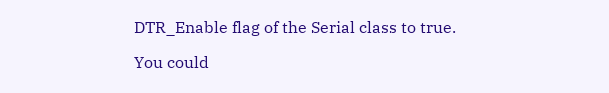DTR_Enable flag of the Serial class to true.

You could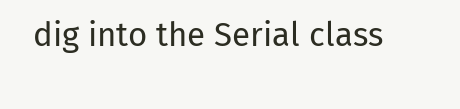dig into the Serial class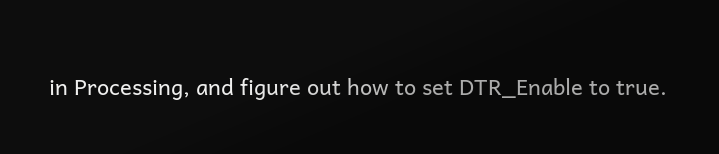in Processing, and figure out how to set DTR_Enable to true.